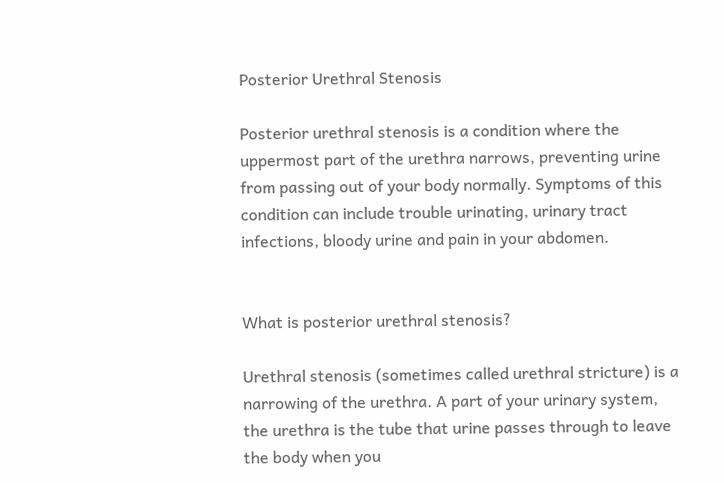Posterior Urethral Stenosis

Posterior urethral stenosis is a condition where the uppermost part of the urethra narrows, preventing urine from passing out of your body normally. Symptoms of this condition can include trouble urinating, urinary tract infections, bloody urine and pain in your abdomen.


What is posterior urethral stenosis?

Urethral stenosis (sometimes called urethral stricture) is a narrowing of the urethra. A part of your urinary system, the urethra is the tube that urine passes through to leave the body when you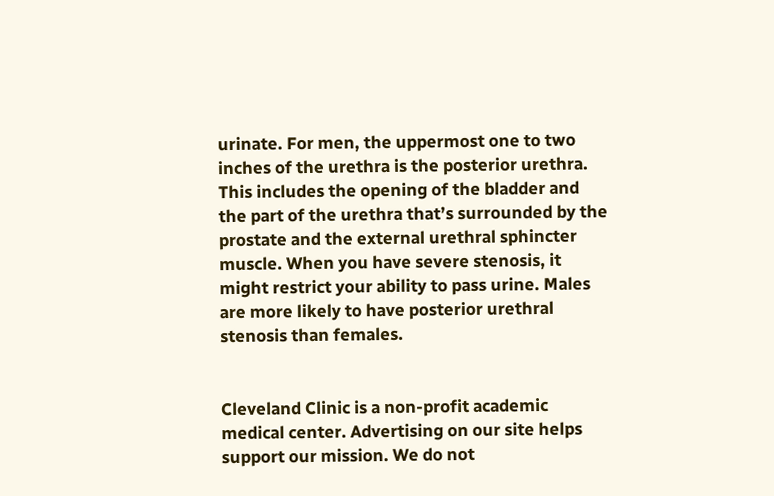urinate. For men, the uppermost one to two inches of the urethra is the posterior urethra. This includes the opening of the bladder and the part of the urethra that’s surrounded by the prostate and the external urethral sphincter muscle. When you have severe stenosis, it might restrict your ability to pass urine. Males are more likely to have posterior urethral stenosis than females.


Cleveland Clinic is a non-profit academic medical center. Advertising on our site helps support our mission. We do not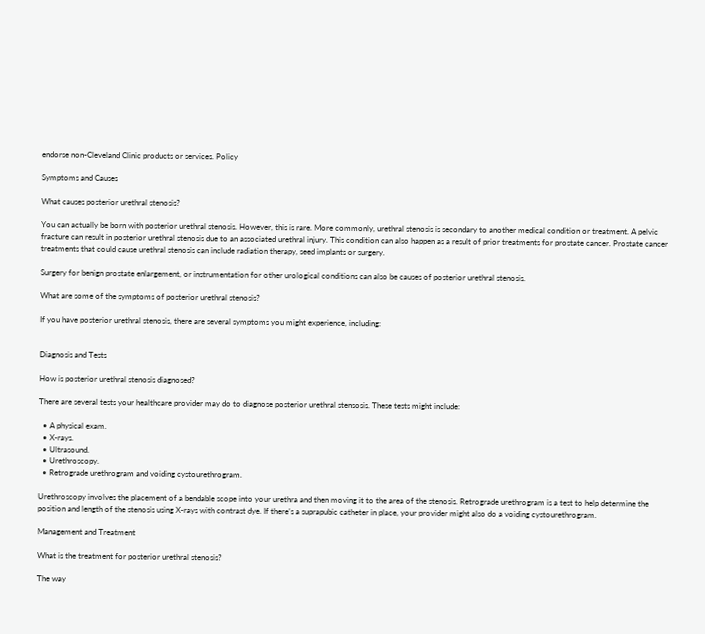endorse non-Cleveland Clinic products or services. Policy

Symptoms and Causes

What causes posterior urethral stenosis?

You can actually be born with posterior urethral stenosis. However, this is rare. More commonly, urethral stenosis is secondary to another medical condition or treatment. A pelvic fracture can result in posterior urethral stenosis due to an associated urethral injury. This condition can also happen as a result of prior treatments for prostate cancer. Prostate cancer treatments that could cause urethral stenosis can include radiation therapy, seed implants or surgery.

Surgery for benign prostate enlargement, or instrumentation for other urological conditions can also be causes of posterior urethral stenosis.

What are some of the symptoms of posterior urethral stenosis?

If you have posterior urethral stenosis, there are several symptoms you might experience, including:


Diagnosis and Tests

How is posterior urethral stenosis diagnosed?

There are several tests your healthcare provider may do to diagnose posterior urethral stensosis. These tests might include:

  • A physical exam.
  • X-rays.
  • Ultrasound.
  • Urethroscopy.
  • Retrograde urethrogram and voiding cystourethrogram.

Urethroscopy involves the placement of a bendable scope into your urethra and then moving it to the area of the stenosis. Retrograde urethrogram is a test to help determine the position and length of the stenosis using X-rays with contrast dye. If there’s a suprapubic catheter in place, your provider might also do a voiding cystourethrogram.

Management and Treatment

What is the treatment for posterior urethral stenosis?

The way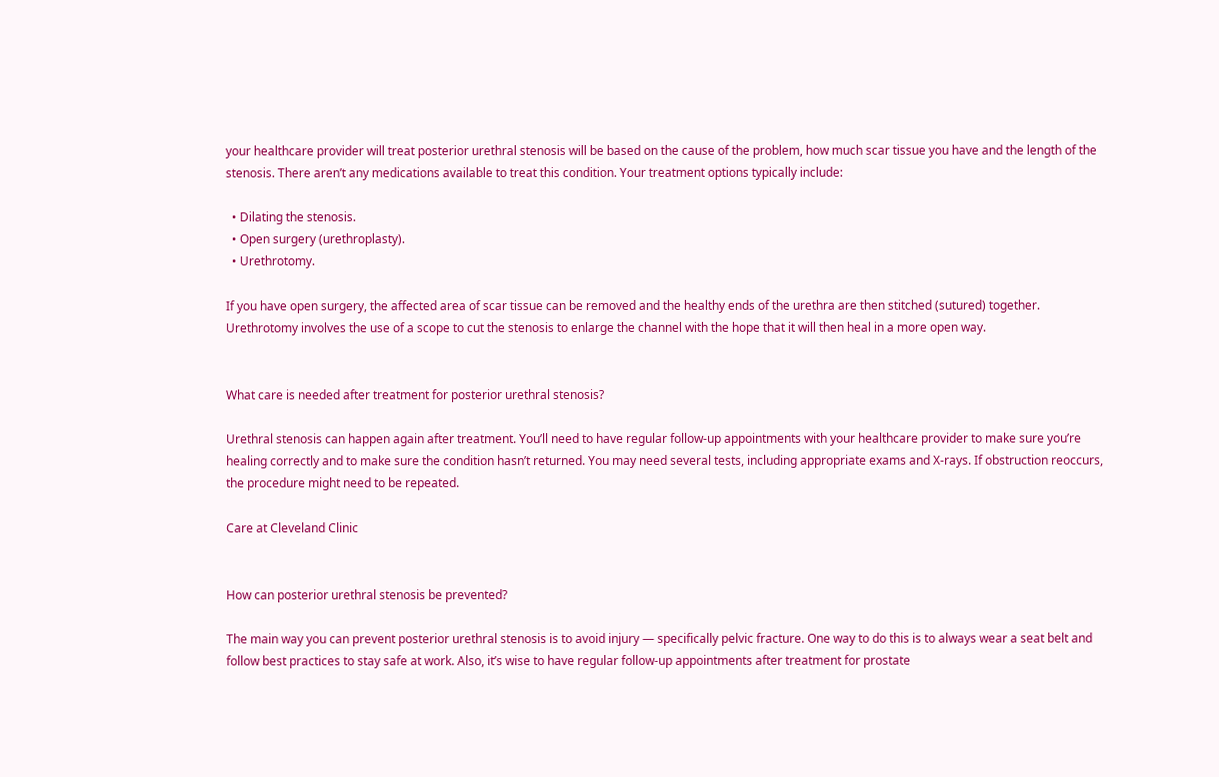your healthcare provider will treat posterior urethral stenosis will be based on the cause of the problem, how much scar tissue you have and the length of the stenosis. There aren’t any medications available to treat this condition. Your treatment options typically include:

  • Dilating the stenosis.
  • Open surgery (urethroplasty).
  • Urethrotomy.

If you have open surgery, the affected area of scar tissue can be removed and the healthy ends of the urethra are then stitched (sutured) together. Urethrotomy involves the use of a scope to cut the stenosis to enlarge the channel with the hope that it will then heal in a more open way.


What care is needed after treatment for posterior urethral stenosis?

Urethral stenosis can happen again after treatment. You’ll need to have regular follow-up appointments with your healthcare provider to make sure you’re healing correctly and to make sure the condition hasn’t returned. You may need several tests, including appropriate exams and X-rays. If obstruction reoccurs, the procedure might need to be repeated.

Care at Cleveland Clinic


How can posterior urethral stenosis be prevented?

The main way you can prevent posterior urethral stenosis is to avoid injury — specifically pelvic fracture. One way to do this is to always wear a seat belt and follow best practices to stay safe at work. Also, it’s wise to have regular follow-up appointments after treatment for prostate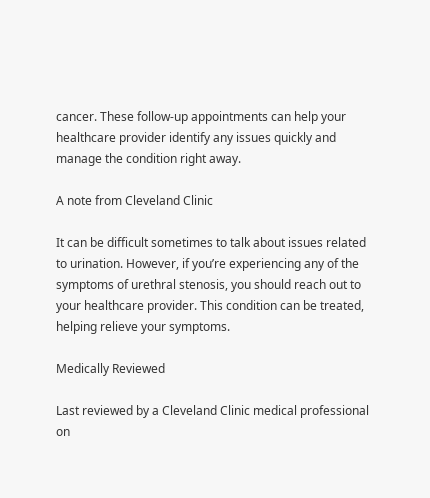cancer. These follow-up appointments can help your healthcare provider identify any issues quickly and manage the condition right away.

A note from Cleveland Clinic

It can be difficult sometimes to talk about issues related to urination. However, if you’re experiencing any of the symptoms of urethral stenosis, you should reach out to your healthcare provider. This condition can be treated, helping relieve your symptoms.

Medically Reviewed

Last reviewed by a Cleveland Clinic medical professional on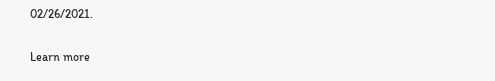02/26/2021.

Learn more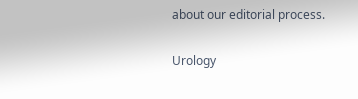about our editorial process.

Urology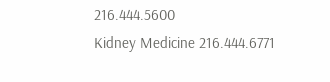216.444.5600
Kidney Medicine 216.444.6771